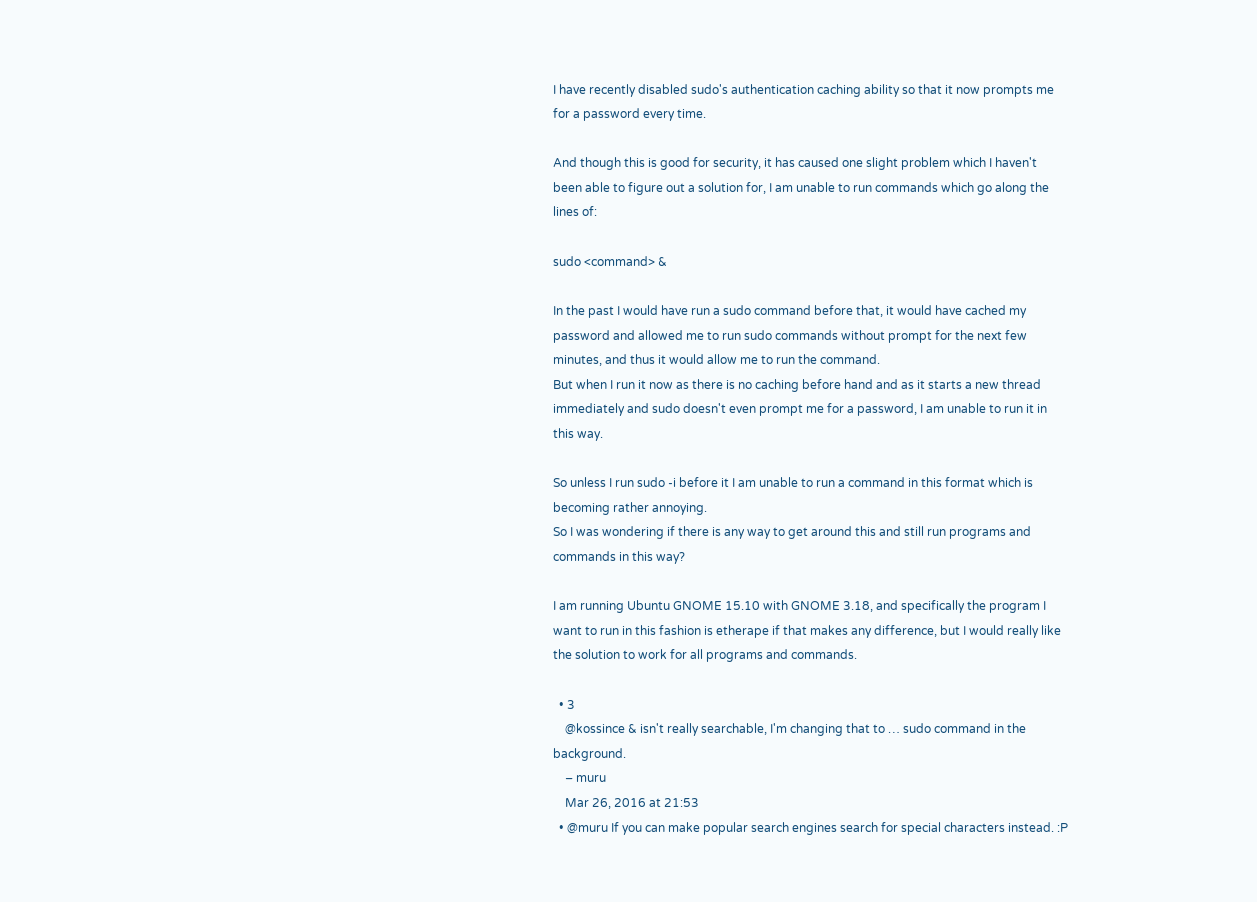I have recently disabled sudo's authentication caching ability so that it now prompts me for a password every time.

And though this is good for security, it has caused one slight problem which I haven't been able to figure out a solution for, I am unable to run commands which go along the lines of:

sudo <command> &

In the past I would have run a sudo command before that, it would have cached my password and allowed me to run sudo commands without prompt for the next few minutes, and thus it would allow me to run the command.
But when I run it now as there is no caching before hand and as it starts a new thread immediately and sudo doesn't even prompt me for a password, I am unable to run it in this way.

So unless I run sudo -i before it I am unable to run a command in this format which is becoming rather annoying.
So I was wondering if there is any way to get around this and still run programs and commands in this way?

I am running Ubuntu GNOME 15.10 with GNOME 3.18, and specifically the program I want to run in this fashion is etherape if that makes any difference, but I would really like the solution to work for all programs and commands.

  • 3
    @kossince & isn't really searchable, I'm changing that to … sudo command in the background.
    – muru
    Mar 26, 2016 at 21:53
  • @muru If you can make popular search engines search for special characters instead. :P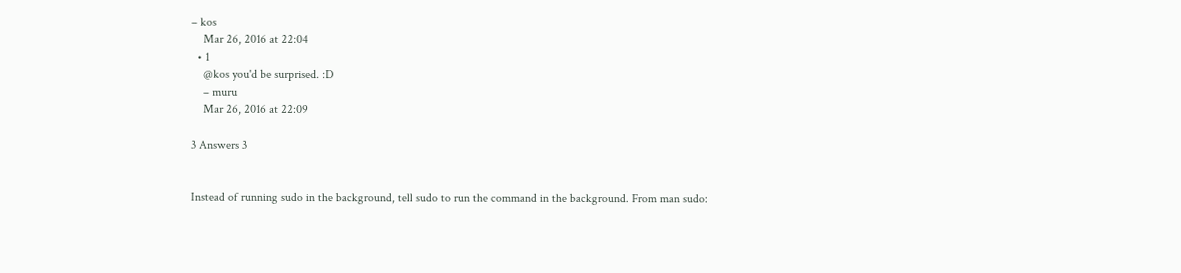– kos
    Mar 26, 2016 at 22:04
  • 1
    @kos you'd be surprised. :D
    – muru
    Mar 26, 2016 at 22:09

3 Answers 3


Instead of running sudo in the background, tell sudo to run the command in the background. From man sudo: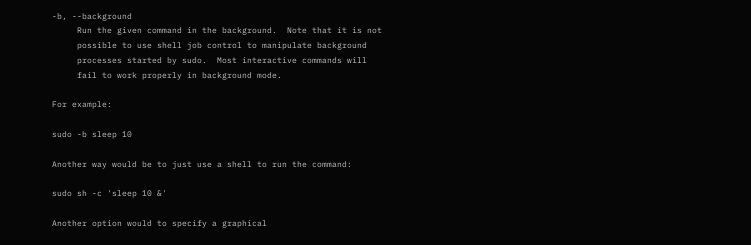-b, --background
     Run the given command in the background.  Note that it is not
     possible to use shell job control to manipulate background
     processes started by sudo.  Most interactive commands will
     fail to work properly in background mode.

For example:

sudo -b sleep 10

Another way would be to just use a shell to run the command:

sudo sh -c 'sleep 10 &'

Another option would to specify a graphical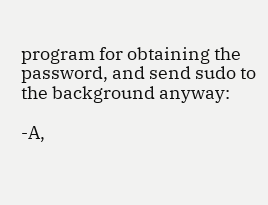program for obtaining the password, and send sudo to the background anyway:

-A,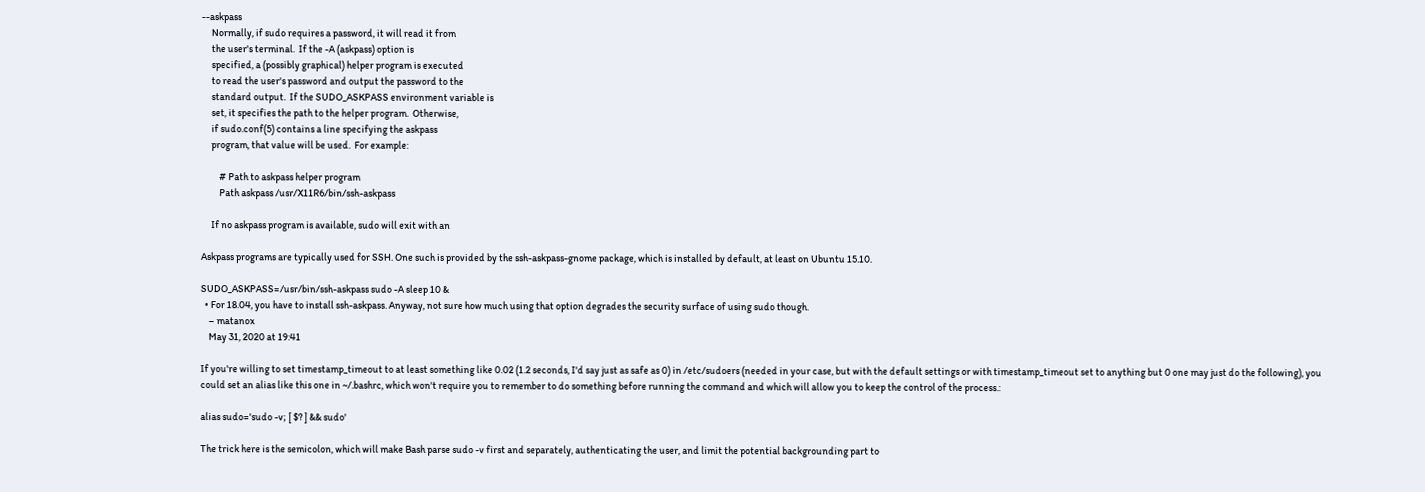--askpass
     Normally, if sudo requires a password, it will read it from
     the user's terminal.  If the -A (askpass) option is
     specified, a (possibly graphical) helper program is executed
     to read the user's password and output the password to the
     standard output.  If the SUDO_ASKPASS environment variable is
     set, it specifies the path to the helper program.  Otherwise,
     if sudo.conf(5) contains a line specifying the askpass
     program, that value will be used.  For example:

         # Path to askpass helper program
         Path askpass /usr/X11R6/bin/ssh-askpass

     If no askpass program is available, sudo will exit with an

Askpass programs are typically used for SSH. One such is provided by the ssh-askpass-gnome package, which is installed by default, at least on Ubuntu 15.10.

SUDO_ASKPASS=/usr/bin/ssh-askpass sudo -A sleep 10 &
  • For 18.04, you have to install ssh-askpass. Anyway, not sure how much using that option degrades the security surface of using sudo though.
    – matanox
    May 31, 2020 at 19:41

If you're willing to set timestamp_timeout to at least something like 0.02 (1.2 seconds, I'd say just as safe as 0) in /etc/sudoers (needed in your case, but with the default settings or with timestamp_timeout set to anything but 0 one may just do the following), you could set an alias like this one in ~/.bashrc, which won't require you to remember to do something before running the command and which will allow you to keep the control of the process.:

alias sudo='sudo -v; [ $? ] && sudo'

The trick here is the semicolon, which will make Bash parse sudo -v first and separately, authenticating the user, and limit the potential backgrounding part to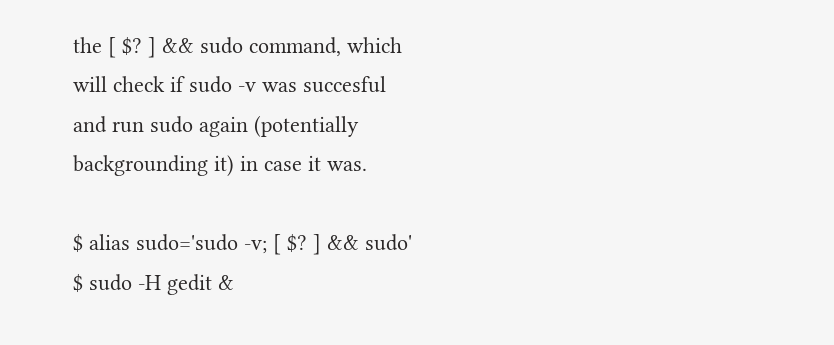the [ $? ] && sudo command, which will check if sudo -v was succesful and run sudo again (potentially backgrounding it) in case it was.

$ alias sudo='sudo -v; [ $? ] && sudo'
$ sudo -H gedit &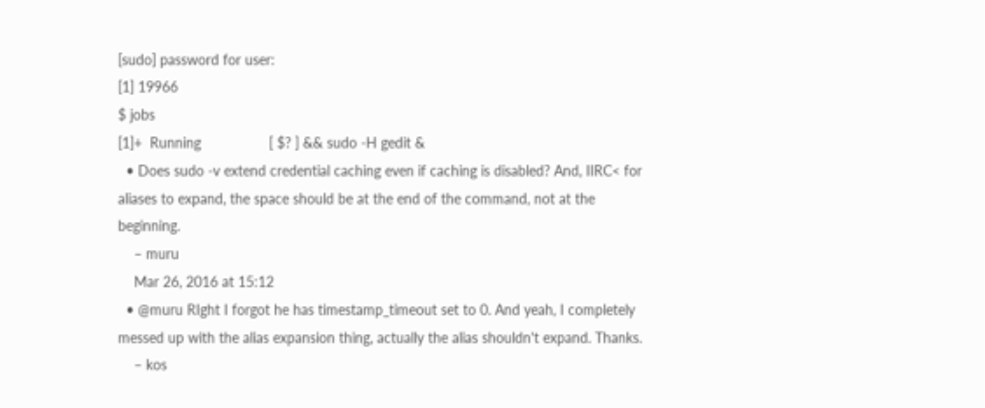[sudo] password for user:
[1] 19966
$ jobs
[1]+  Running                 [ $? ] && sudo -H gedit &
  • Does sudo -v extend credential caching even if caching is disabled? And, IIRC< for aliases to expand, the space should be at the end of the command, not at the beginning.
    – muru
    Mar 26, 2016 at 15:12
  • @muru RIght I forgot he has timestamp_timeout set to 0. And yeah, I completely messed up with the alias expansion thing, actually the alias shouldn't expand. Thanks.
    – kos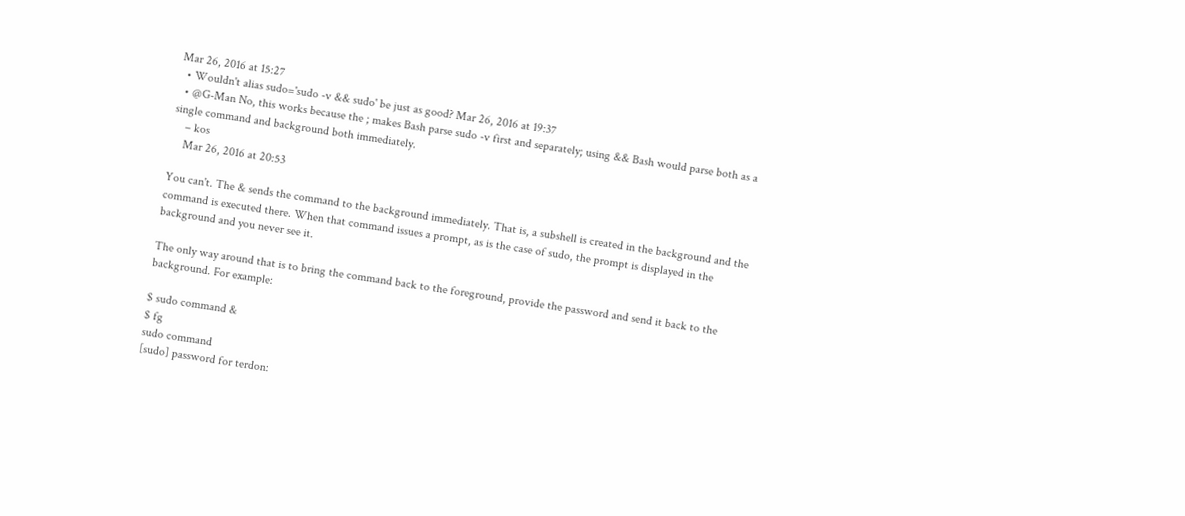Mar 26, 2016 at 15:27
  • Wouldn't alias sudo='sudo -v && sudo' be just as good? Mar 26, 2016 at 19:37
  • @G-Man No, this works because the ; makes Bash parse sudo -v first and separately; using && Bash would parse both as a single command and background both immediately.
    – kos
    Mar 26, 2016 at 20:53

You can't. The & sends the command to the background immediately. That is, a subshell is created in the background and the command is executed there. When that command issues a prompt, as is the case of sudo, the prompt is displayed in the background and you never see it.

The only way around that is to bring the command back to the foreground, provide the password and send it back to the background. For example:

$ sudo command &
$ fg
sudo command
[sudo] password for terdon: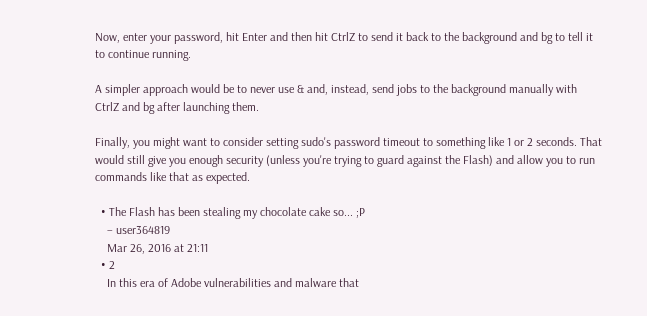Now, enter your password, hit Enter and then hit CtrlZ to send it back to the background and bg to tell it to continue running.

A simpler approach would be to never use & and, instead, send jobs to the background manually with CtrlZ and bg after launching them.

Finally, you might want to consider setting sudo's password timeout to something like 1 or 2 seconds. That would still give you enough security (unless you're trying to guard against the Flash) and allow you to run commands like that as expected.

  • The Flash has been stealing my chocolate cake so... ;P
    – user364819
    Mar 26, 2016 at 21:11
  • 2
    In this era of Adobe vulnerabilities and malware that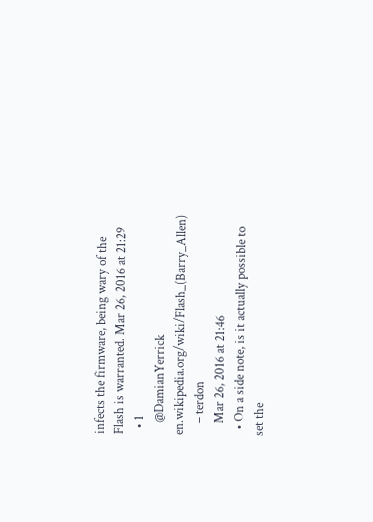infects the firmware, being wary of the Flash is warranted. Mar 26, 2016 at 21:29
  • 1
    @DamianYerrick en.wikipedia.org/wiki/Flash_(Barry_Allen)
    – terdon
    Mar 26, 2016 at 21:46
  • On a side note, is it actually possible to set the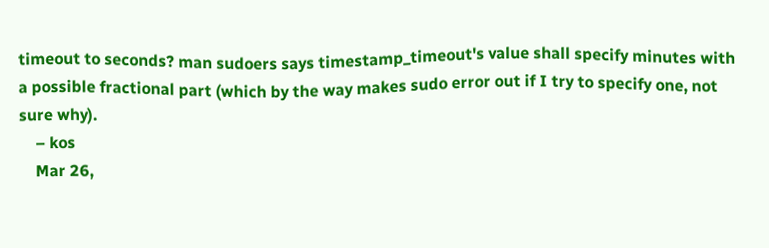timeout to seconds? man sudoers says timestamp_timeout's value shall specify minutes with a possible fractional part (which by the way makes sudo error out if I try to specify one, not sure why).
    – kos
    Mar 26,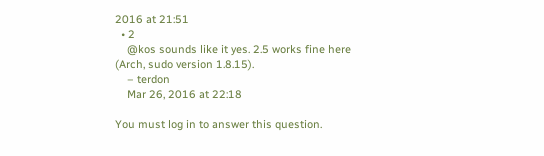2016 at 21:51
  • 2
    @kos sounds like it yes. 2.5 works fine here (Arch, sudo version 1.8.15).
    – terdon
    Mar 26, 2016 at 22:18

You must log in to answer this question.